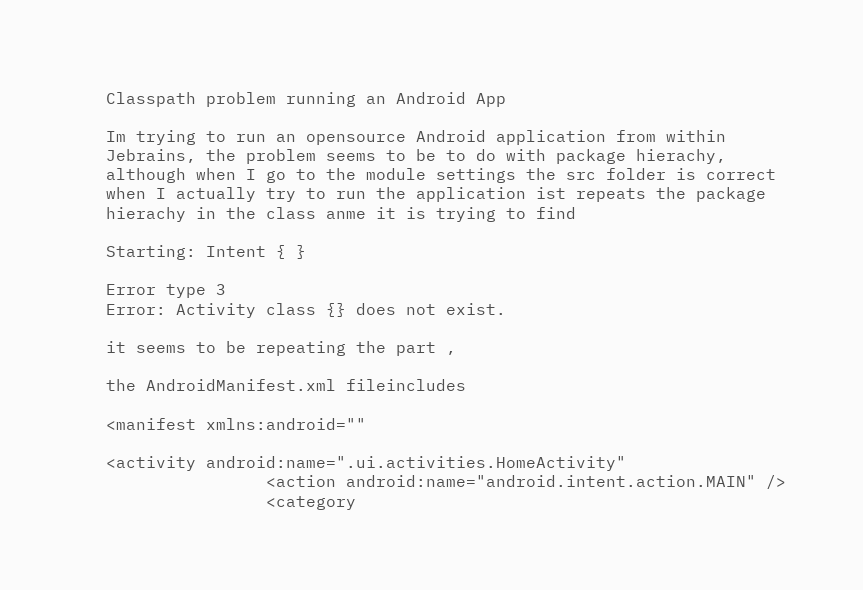Classpath problem running an Android App

Im trying to run an opensource Android application from within Jebrains, the problem seems to be to do with package hierachy, although when I go to the module settings the src folder is correct when I actually try to run the application ist repeats the package hierachy in the class anme it is trying to find

Starting: Intent { }

Error type 3
Error: Activity class {} does not exist.

it seems to be repeating the part ,

the AndroidManifest.xml fileincludes

<manifest xmlns:android=""

<activity android:name=".ui.activities.HomeActivity"
                <action android:name="android.intent.action.MAIN" />
                <category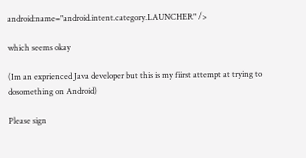android:name="android.intent.category.LAUNCHER" />

which seems okay

(Im an exprienced Java developer but this is my fiirst attempt at trying to dosomething on Android)

Please sign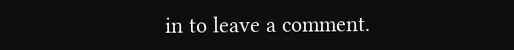in to leave a comment.